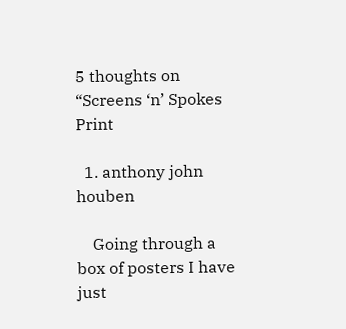5 thoughts on “Screens ‘n’ Spokes Print

  1. anthony john houben

    Going through a box of posters I have just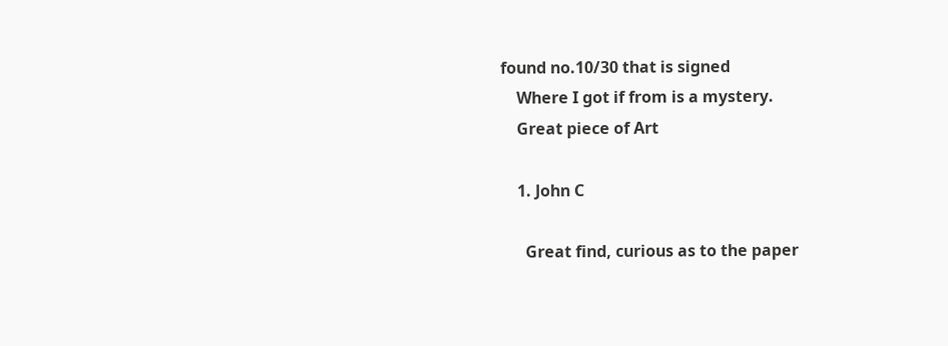found no.10/30 that is signed
    Where I got if from is a mystery.
    Great piece of Art

    1. John C

      Great find, curious as to the paper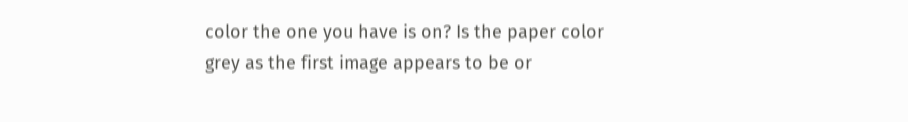color the one you have is on? Is the paper color grey as the first image appears to be or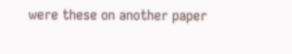were these on another paper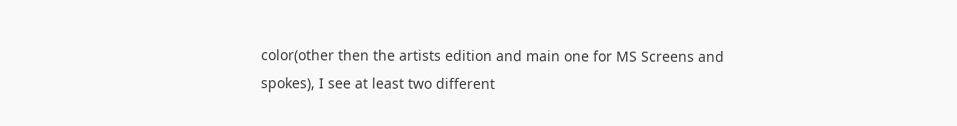color(other then the artists edition and main one for MS Screens and spokes), I see at least two different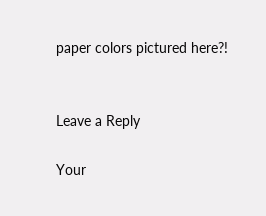paper colors pictured here?!


Leave a Reply

Your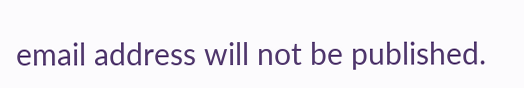email address will not be published.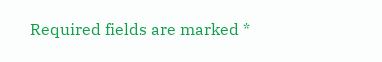Required fields are marked *